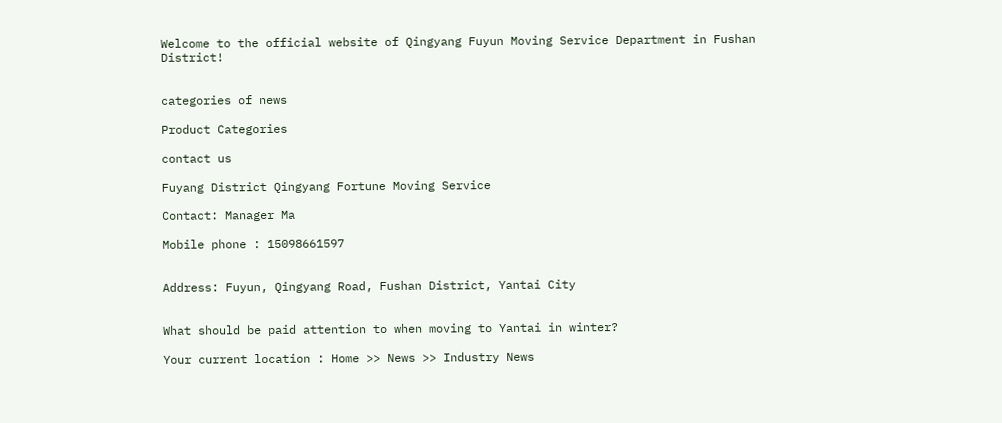Welcome to the official website of Qingyang Fuyun Moving Service Department in Fushan District!


categories of news

Product Categories

contact us

Fuyang District Qingyang Fortune Moving Service

Contact: Manager Ma

Mobile phone : 15098661597


Address: Fuyun, Qingyang Road, Fushan District, Yantai City


What should be paid attention to when moving to Yantai in winter?

Your current location : Home >> News >> Industry News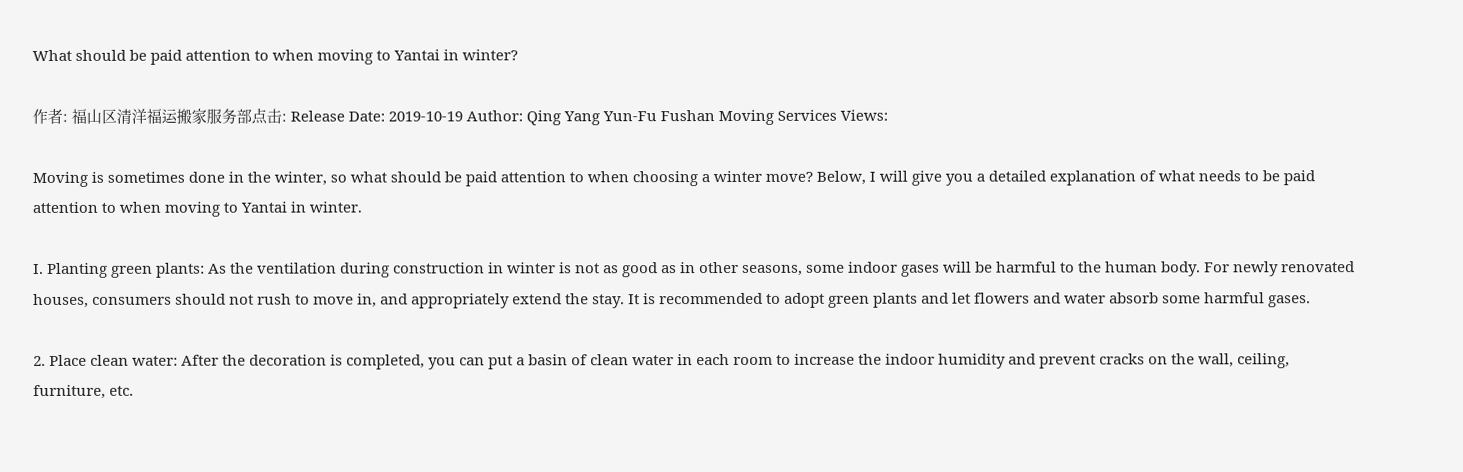What should be paid attention to when moving to Yantai in winter?

作者: 福山区清洋福运搬家服务部点击: Release Date: 2019-10-19 Author: Qing Yang Yun-Fu Fushan Moving Services Views:

Moving is sometimes done in the winter, so what should be paid attention to when choosing a winter move? Below, I will give you a detailed explanation of what needs to be paid attention to when moving to Yantai in winter.

I. Planting green plants: As the ventilation during construction in winter is not as good as in other seasons, some indoor gases will be harmful to the human body. For newly renovated houses, consumers should not rush to move in, and appropriately extend the stay. It is recommended to adopt green plants and let flowers and water absorb some harmful gases.

2. Place clean water: After the decoration is completed, you can put a basin of clean water in each room to increase the indoor humidity and prevent cracks on the wall, ceiling, furniture, etc.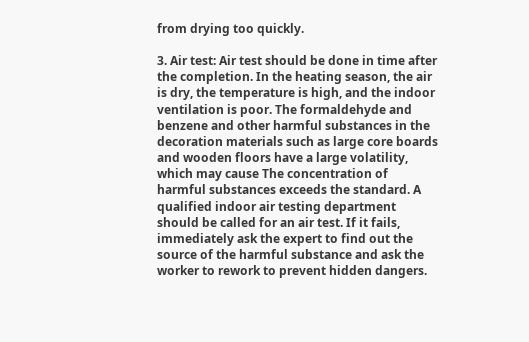from drying too quickly.

3. Air test: Air test should be done in time after the completion. In the heating season, the air is dry, the temperature is high, and the indoor ventilation is poor. The formaldehyde and benzene and other harmful substances in the decoration materials such as large core boards and wooden floors have a large volatility, which may cause The concentration of harmful substances exceeds the standard. A qualified indoor air testing department should be called for an air test. If it fails, immediately ask the expert to find out the source of the harmful substance and ask the worker to rework to prevent hidden dangers.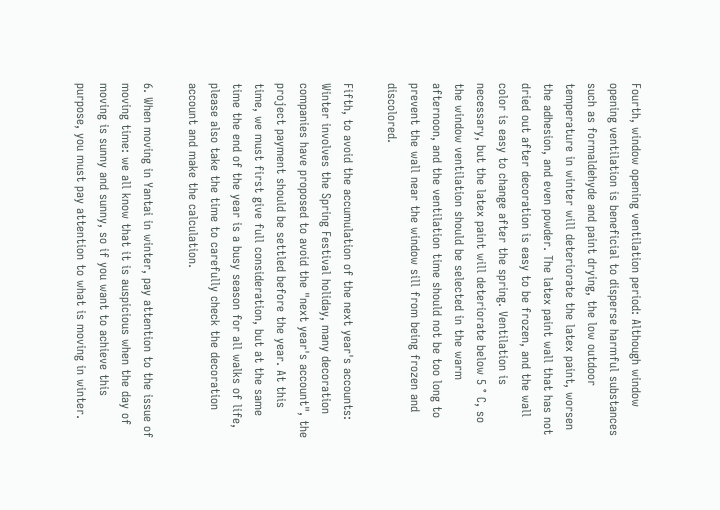Fourth, window opening ventilation period: Although window opening ventilation is beneficial to disperse harmful substances such as formaldehyde and paint drying, the low outdoor temperature in winter will deteriorate the latex paint, worsen the adhesion, and even powder. The latex paint wall that has not dried out after decoration is easy to be frozen, and the wall color is easy to change after the spring. Ventilation is necessary, but the latex paint will deteriorate below 5 ° C, so the window ventilation should be selected in the warm afternoon, and the ventilation time should not be too long to prevent the wall near the window sill from being frozen and discolored.

Fifth, to avoid the accumulation of the next year's accounts: Winter involves the Spring Festival holiday, many decoration companies have proposed to avoid the "next year's account", the project payment should be settled before the year. At this time, we must first give full consideration, but at the same time the end of the year is a busy season for all walks of life, please also take the time to carefully check the decoration account and make the calculation.

6. When moving in Yantai in winter, pay attention to the issue of moving time: we all know that it is auspicious when the day of moving is sunny and sunny, so if you want to achieve this purpose, you must pay attention to what is moving in winter.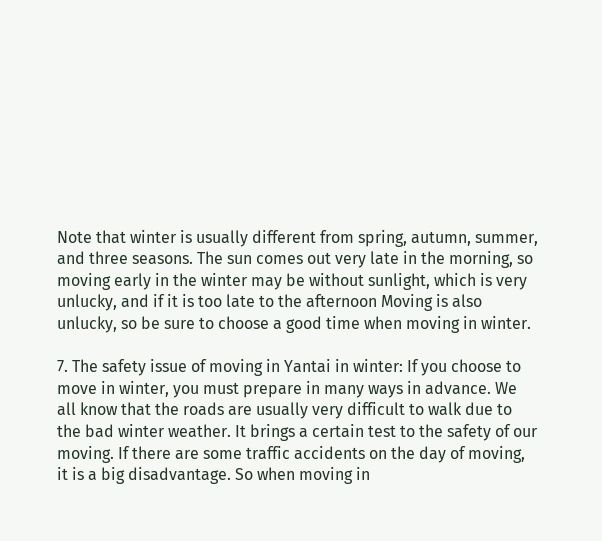Note that winter is usually different from spring, autumn, summer, and three seasons. The sun comes out very late in the morning, so moving early in the winter may be without sunlight, which is very unlucky, and if it is too late to the afternoon Moving is also unlucky, so be sure to choose a good time when moving in winter.

7. The safety issue of moving in Yantai in winter: If you choose to move in winter, you must prepare in many ways in advance. We all know that the roads are usually very difficult to walk due to the bad winter weather. It brings a certain test to the safety of our moving. If there are some traffic accidents on the day of moving, it is a big disadvantage. So when moving in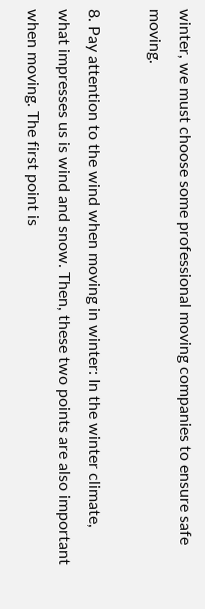winter, we must choose some professional moving companies to ensure safe moving.

8. Pay attention to the wind when moving in winter: In the winter climate, what impresses us is wind and snow. Then, these two points are also important when moving. The first point is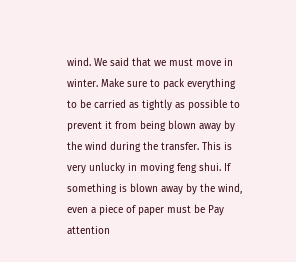wind. We said that we must move in winter. Make sure to pack everything to be carried as tightly as possible to prevent it from being blown away by the wind during the transfer. This is very unlucky in moving feng shui. If something is blown away by the wind, even a piece of paper must be Pay attention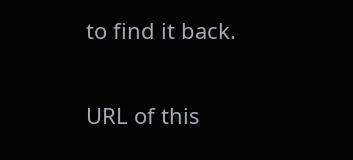to find it back.


URL of this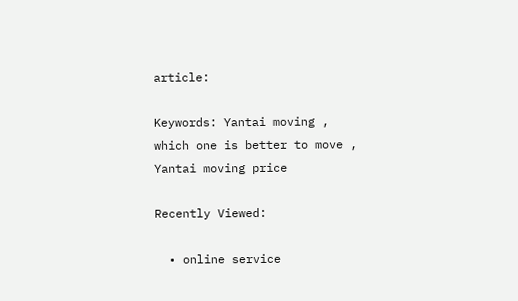article:

Keywords: Yantai moving , which one is better to move , Yantai moving price

Recently Viewed:

  • online service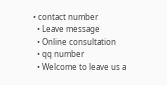• contact number
  • Leave message
  • Online consultation
  • qq number
  • Welcome to leave us a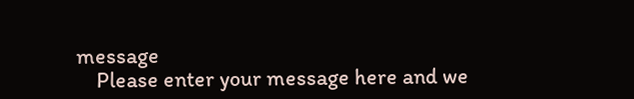message
    Please enter your message here and we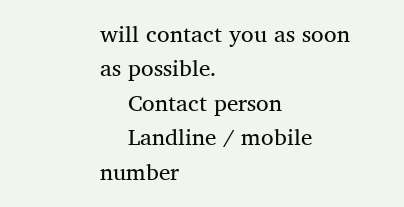will contact you as soon as possible.
    Contact person
    Landline / mobile number